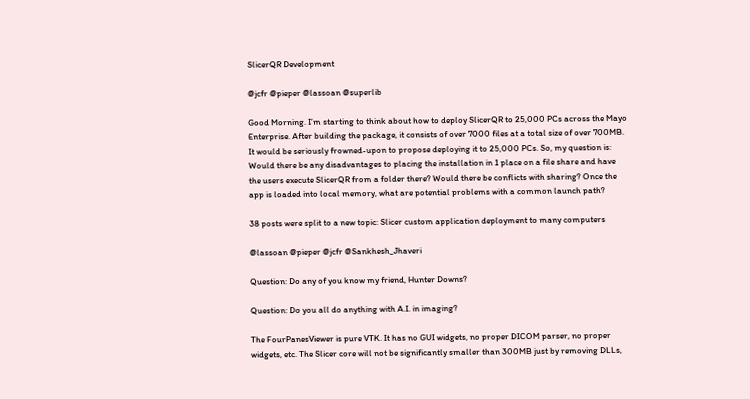SlicerQR Development

@jcfr @pieper @lassoan @superlib

Good Morning. I’m starting to think about how to deploy SlicerQR to 25,000 PCs across the Mayo Enterprise. After building the package, it consists of over 7000 files at a total size of over 700MB. It would be seriously frowned-upon to propose deploying it to 25,000 PCs. So, my question is: Would there be any disadvantages to placing the installation in 1 place on a file share and have the users execute SlicerQR from a folder there? Would there be conflicts with sharing? Once the app is loaded into local memory, what are potential problems with a common launch path?

38 posts were split to a new topic: Slicer custom application deployment to many computers

@lassoan @pieper @jcfr @Sankhesh_Jhaveri

Question: Do any of you know my friend, Hunter Downs?

Question: Do you all do anything with A.I. in imaging?

The FourPanesViewer is pure VTK. It has no GUI widgets, no proper DICOM parser, no proper widgets, etc. The Slicer core will not be significantly smaller than 300MB just by removing DLLs,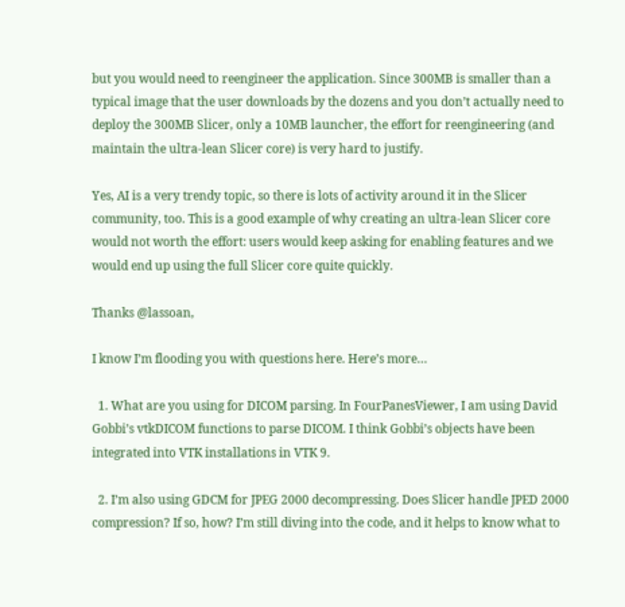but you would need to reengineer the application. Since 300MB is smaller than a typical image that the user downloads by the dozens and you don’t actually need to deploy the 300MB Slicer, only a 10MB launcher, the effort for reengineering (and maintain the ultra-lean Slicer core) is very hard to justify.

Yes, AI is a very trendy topic, so there is lots of activity around it in the Slicer community, too. This is a good example of why creating an ultra-lean Slicer core would not worth the effort: users would keep asking for enabling features and we would end up using the full Slicer core quite quickly.

Thanks @lassoan,

I know I’m flooding you with questions here. Here’s more…

  1. What are you using for DICOM parsing. In FourPanesViewer, I am using David Gobbi’s vtkDICOM functions to parse DICOM. I think Gobbi’s objects have been integrated into VTK installations in VTK 9.

  2. I’m also using GDCM for JPEG 2000 decompressing. Does Slicer handle JPED 2000 compression? If so, how? I’m still diving into the code, and it helps to know what to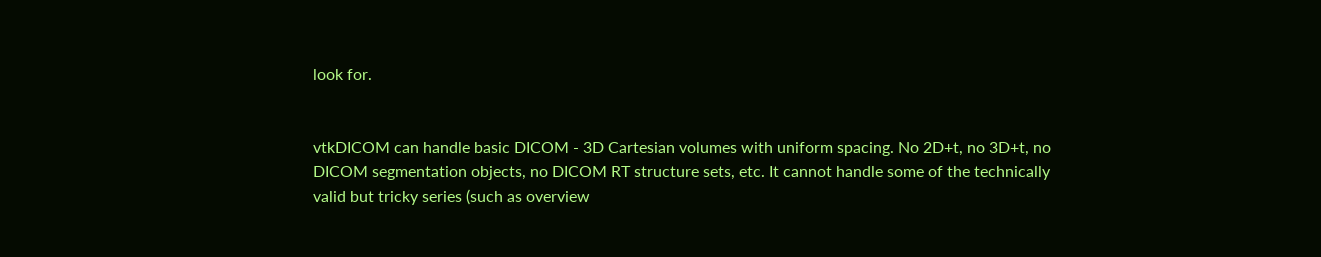look for.


vtkDICOM can handle basic DICOM - 3D Cartesian volumes with uniform spacing. No 2D+t, no 3D+t, no DICOM segmentation objects, no DICOM RT structure sets, etc. It cannot handle some of the technically valid but tricky series (such as overview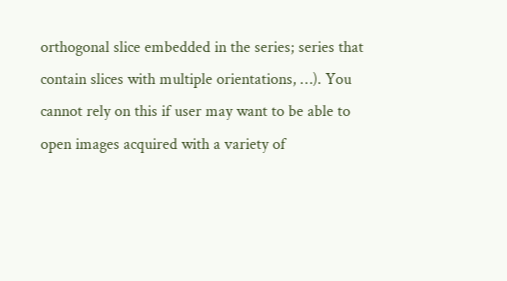orthogonal slice embedded in the series; series that contain slices with multiple orientations, …). You cannot rely on this if user may want to be able to open images acquired with a variety of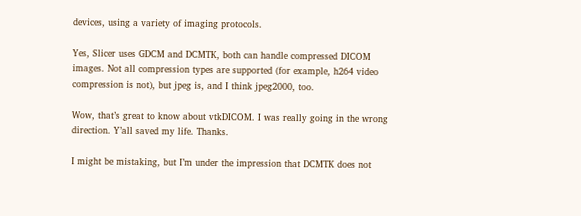devices, using a variety of imaging protocols.

Yes, Slicer uses GDCM and DCMTK, both can handle compressed DICOM images. Not all compression types are supported (for example, h264 video compression is not), but jpeg is, and I think jpeg2000, too.

Wow, that’s great to know about vtkDICOM. I was really going in the wrong direction. Y’all saved my life. Thanks.

I might be mistaking, but I’m under the impression that DCMTK does not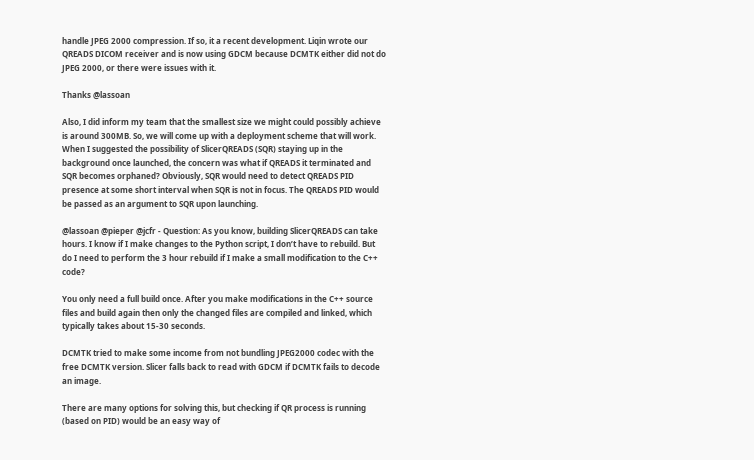handle JPEG 2000 compression. If so, it a recent development. Liqin wrote our QREADS DICOM receiver and is now using GDCM because DCMTK either did not do JPEG 2000, or there were issues with it.

Thanks @lassoan

Also, I did inform my team that the smallest size we might could possibly achieve is around 300MB. So, we will come up with a deployment scheme that will work. When I suggested the possibility of SlicerQREADS (SQR) staying up in the background once launched, the concern was what if QREADS it terminated and SQR becomes orphaned? Obviously, SQR would need to detect QREADS PID presence at some short interval when SQR is not in focus. The QREADS PID would be passed as an argument to SQR upon launching.

@lassoan @pieper @jcfr - Question: As you know, building SlicerQREADS can take hours. I know if I make changes to the Python script, I don’t have to rebuild. But do I need to perform the 3 hour rebuild if I make a small modification to the C++ code?

You only need a full build once. After you make modifications in the C++ source files and build again then only the changed files are compiled and linked, which typically takes about 15-30 seconds.

DCMTK tried to make some income from not bundling JPEG2000 codec with the free DCMTK version. Slicer falls back to read with GDCM if DCMTK fails to decode an image.

There are many options for solving this, but checking if QR process is running (based on PID) would be an easy way of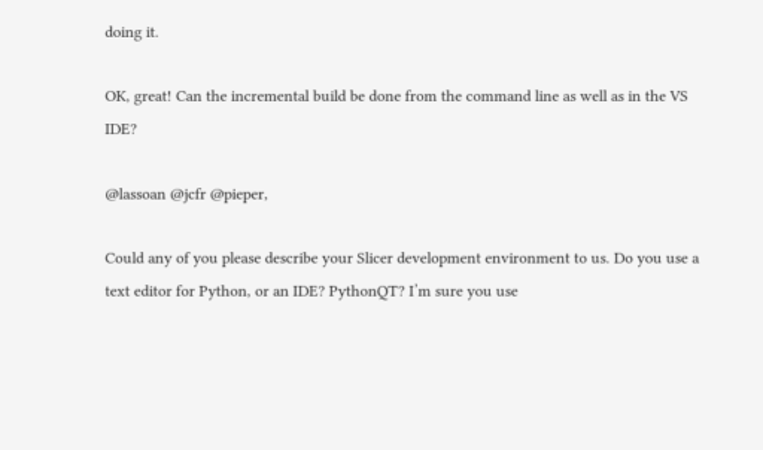doing it.

OK, great! Can the incremental build be done from the command line as well as in the VS IDE?

@lassoan @jcfr @pieper,

Could any of you please describe your Slicer development environment to us. Do you use a text editor for Python, or an IDE? PythonQT? I’m sure you use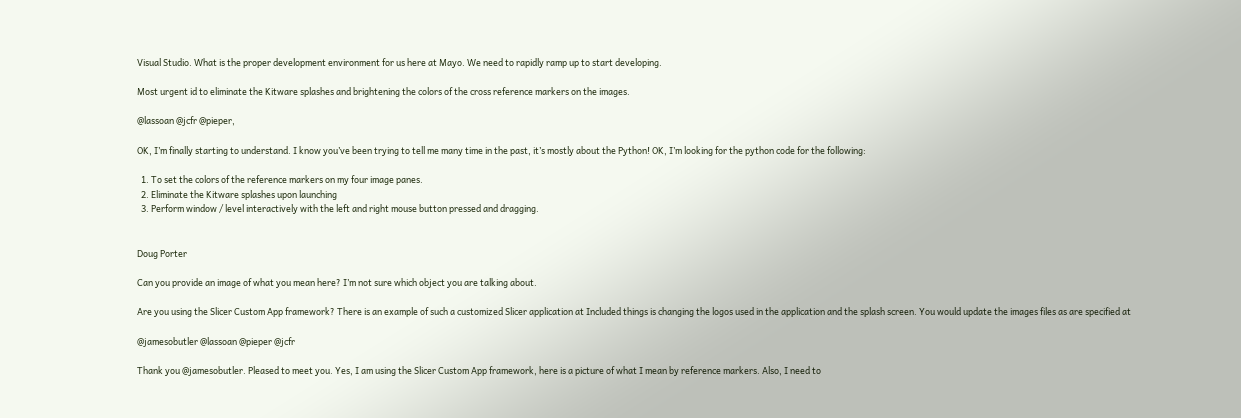Visual Studio. What is the proper development environment for us here at Mayo. We need to rapidly ramp up to start developing.

Most urgent id to eliminate the Kitware splashes and brightening the colors of the cross reference markers on the images.

@lassoan @jcfr @pieper,

OK, I’m finally starting to understand. I know you’ve been trying to tell me many time in the past, it’s mostly about the Python! OK, I’m looking for the python code for the following:

  1. To set the colors of the reference markers on my four image panes.
  2. Eliminate the Kitware splashes upon launching
  3. Perform window / level interactively with the left and right mouse button pressed and dragging.


Doug Porter

Can you provide an image of what you mean here? I’m not sure which object you are talking about.

Are you using the Slicer Custom App framework? There is an example of such a customized Slicer application at Included things is changing the logos used in the application and the splash screen. You would update the images files as are specified at

@jamesobutler @lassoan @pieper @jcfr

Thank you @jamesobutler. Pleased to meet you. Yes, I am using the Slicer Custom App framework, here is a picture of what I mean by reference markers. Also, I need to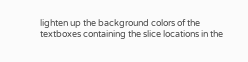lighten up the background colors of the textboxes containing the slice locations in the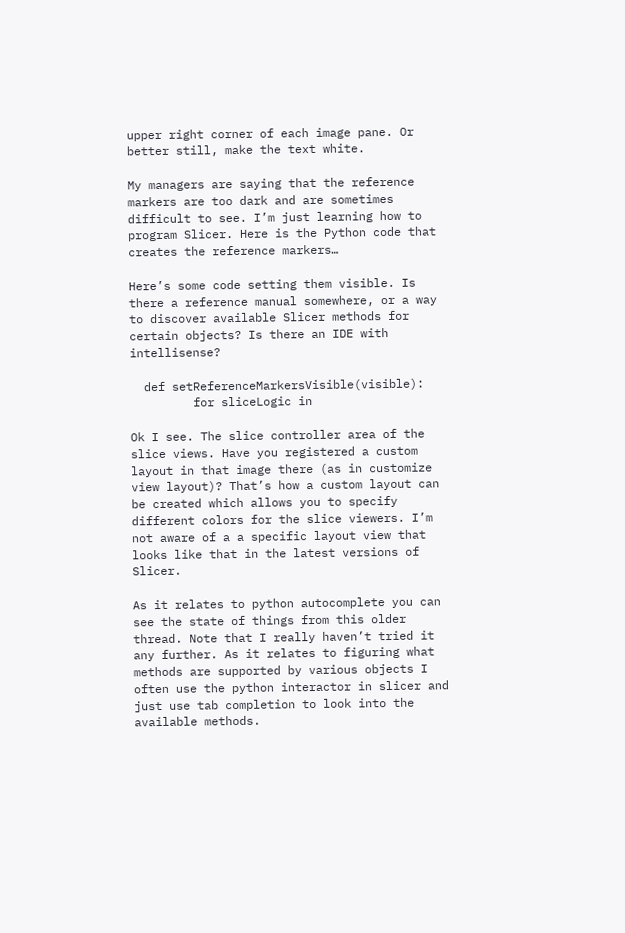upper right corner of each image pane. Or better still, make the text white.

My managers are saying that the reference markers are too dark and are sometimes difficult to see. I’m just learning how to program Slicer. Here is the Python code that creates the reference markers…

Here’s some code setting them visible. Is there a reference manual somewhere, or a way to discover available Slicer methods for certain objects? Is there an IDE with intellisense?

  def setReferenceMarkersVisible(visible):
         for sliceLogic in

Ok I see. The slice controller area of the slice views. Have you registered a custom layout in that image there (as in customize view layout)? That’s how a custom layout can be created which allows you to specify different colors for the slice viewers. I’m not aware of a a specific layout view that looks like that in the latest versions of Slicer.

As it relates to python autocomplete you can see the state of things from this older thread. Note that I really haven’t tried it any further. As it relates to figuring what methods are supported by various objects I often use the python interactor in slicer and just use tab completion to look into the available methods.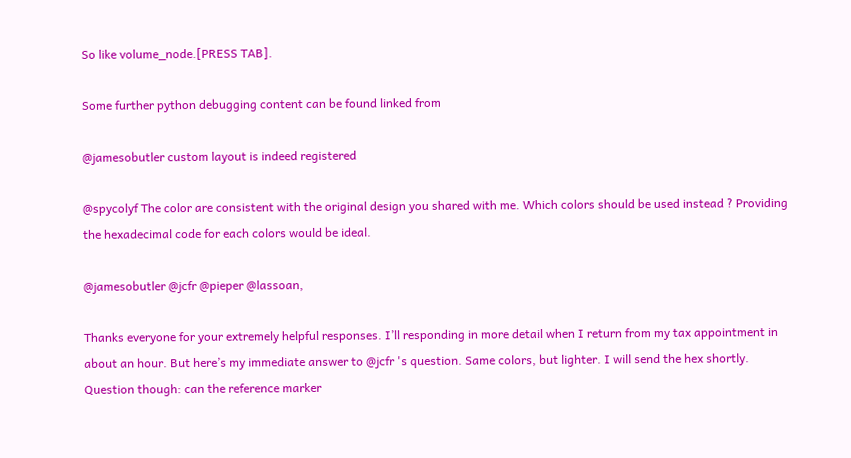So like volume_node.[PRESS TAB].

Some further python debugging content can be found linked from

@jamesobutler custom layout is indeed registered

@spycolyf The color are consistent with the original design you shared with me. Which colors should be used instead ? Providing the hexadecimal code for each colors would be ideal.

@jamesobutler @jcfr @pieper @lassoan,

Thanks everyone for your extremely helpful responses. I’ll responding in more detail when I return from my tax appointment in about an hour. But here’s my immediate answer to @jcfr 's question. Same colors, but lighter. I will send the hex shortly. Question though: can the reference marker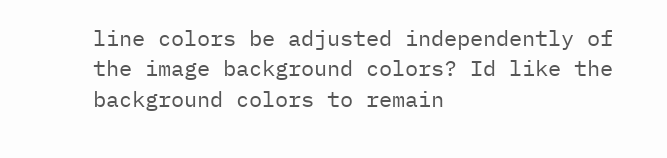line colors be adjusted independently of the image background colors? Id like the background colors to remain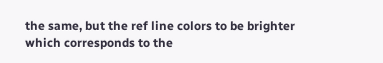the same, but the ref line colors to be brighter which corresponds to the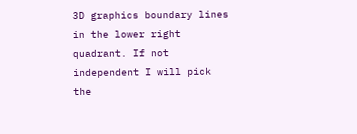3D graphics boundary lines in the lower right quadrant. If not independent I will pick the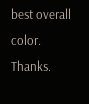best overall color. Thanks.